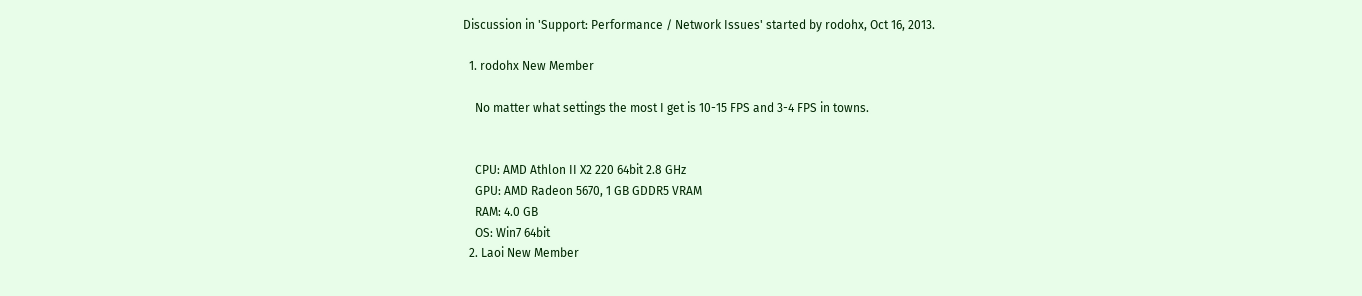Discussion in 'Support: Performance / Network Issues' started by rodohx, Oct 16, 2013.

  1. rodohx New Member

    No matter what settings the most I get is 10-15 FPS and 3-4 FPS in towns.


    CPU: AMD Athlon II X2 220 64bit 2.8 GHz
    GPU: AMD Radeon 5670, 1 GB GDDR5 VRAM
    RAM: 4.0 GB
    OS: Win7 64bit
  2. Laoi New Member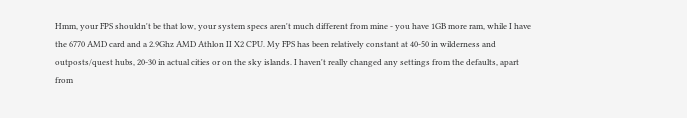Hmm, your FPS shouldn't be that low, your system specs aren't much different from mine - you have 1GB more ram, while I have the 6770 AMD card and a 2.9Ghz AMD Athlon II X2 CPU. My FPS has been relatively constant at 40-50 in wilderness and outposts/quest hubs, 20-30 in actual cities or on the sky islands. I haven't really changed any settings from the defaults, apart from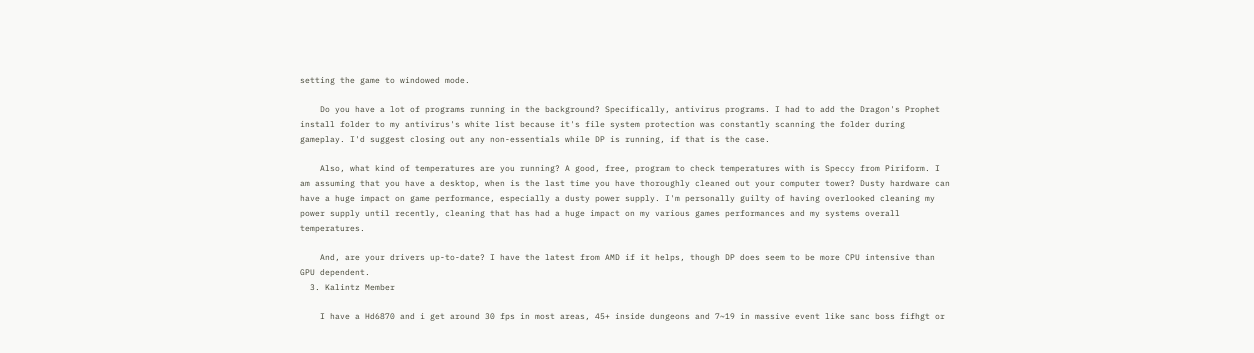setting the game to windowed mode.

    Do you have a lot of programs running in the background? Specifically, antivirus programs. I had to add the Dragon's Prophet install folder to my antivirus's white list because it's file system protection was constantly scanning the folder during gameplay. I'd suggest closing out any non-essentials while DP is running, if that is the case.

    Also, what kind of temperatures are you running? A good, free, program to check temperatures with is Speccy from Piriform. I am assuming that you have a desktop, when is the last time you have thoroughly cleaned out your computer tower? Dusty hardware can have a huge impact on game performance, especially a dusty power supply. I'm personally guilty of having overlooked cleaning my power supply until recently, cleaning that has had a huge impact on my various games performances and my systems overall temperatures.

    And, are your drivers up-to-date? I have the latest from AMD if it helps, though DP does seem to be more CPU intensive than GPU dependent.
  3. Kalintz Member

    I have a Hd6870 and i get around 30 fps in most areas, 45+ inside dungeons and 7~19 in massive event like sanc boss fifhgt or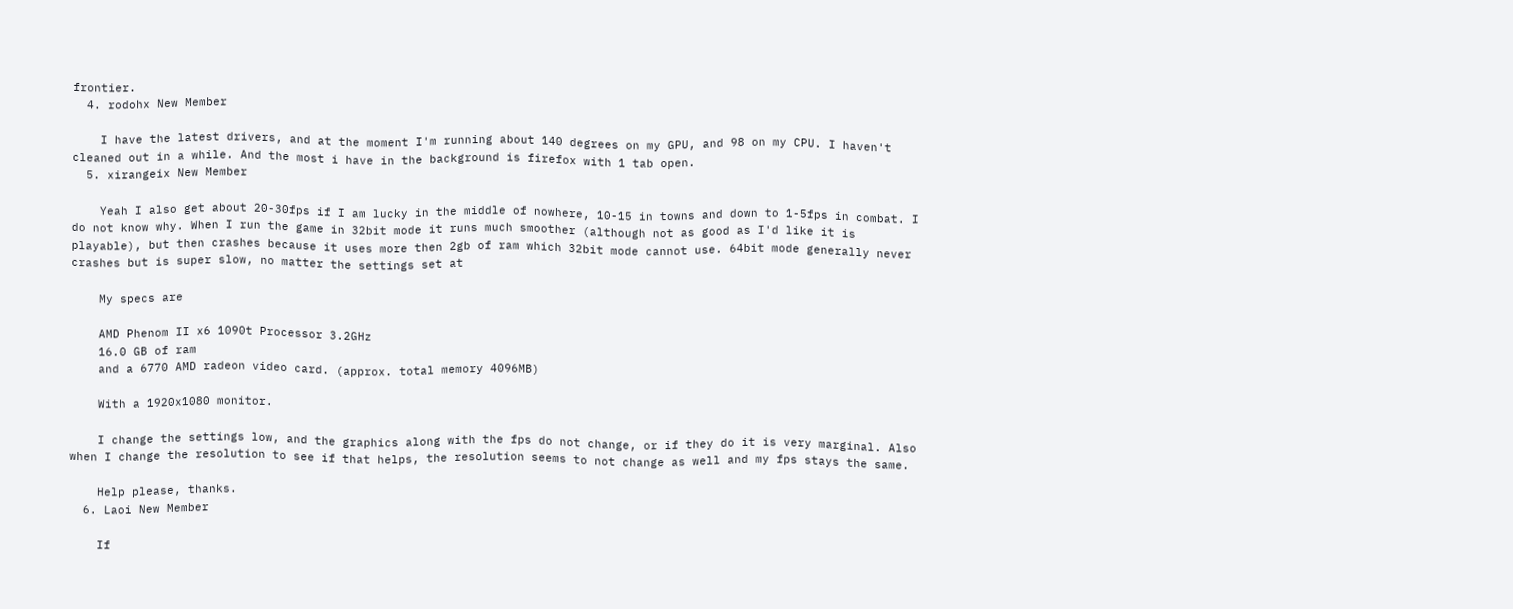frontier.
  4. rodohx New Member

    I have the latest drivers, and at the moment I'm running about 140 degrees on my GPU, and 98 on my CPU. I haven't cleaned out in a while. And the most i have in the background is firefox with 1 tab open.
  5. xirangeix New Member

    Yeah I also get about 20-30fps if I am lucky in the middle of nowhere, 10-15 in towns and down to 1-5fps in combat. I do not know why. When I run the game in 32bit mode it runs much smoother (although not as good as I'd like it is playable), but then crashes because it uses more then 2gb of ram which 32bit mode cannot use. 64bit mode generally never crashes but is super slow, no matter the settings set at

    My specs are

    AMD Phenom II x6 1090t Processor 3.2GHz
    16.0 GB of ram
    and a 6770 AMD radeon video card. (approx. total memory 4096MB)

    With a 1920x1080 monitor.

    I change the settings low, and the graphics along with the fps do not change, or if they do it is very marginal. Also when I change the resolution to see if that helps, the resolution seems to not change as well and my fps stays the same.

    Help please, thanks.
  6. Laoi New Member

    If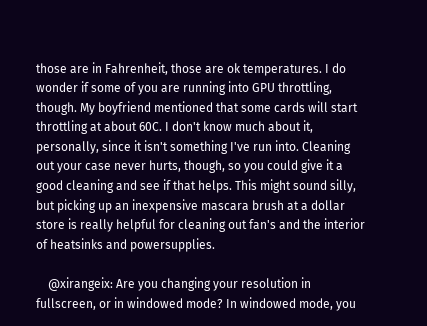those are in Fahrenheit, those are ok temperatures. I do wonder if some of you are running into GPU throttling, though. My boyfriend mentioned that some cards will start throttling at about 60C. I don't know much about it, personally, since it isn't something I've run into. Cleaning out your case never hurts, though, so you could give it a good cleaning and see if that helps. This might sound silly, but picking up an inexpensive mascara brush at a dollar store is really helpful for cleaning out fan's and the interior of heatsinks and powersupplies.

    @xirangeix: Are you changing your resolution in fullscreen, or in windowed mode? In windowed mode, you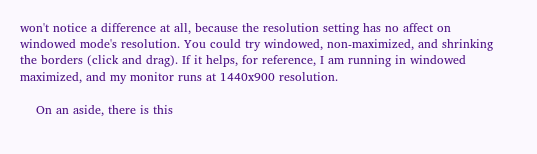won't notice a difference at all, because the resolution setting has no affect on windowed mode's resolution. You could try windowed, non-maximized, and shrinking the borders (click and drag). If it helps, for reference, I am running in windowed maximized, and my monitor runs at 1440x900 resolution.

    On an aside, there is this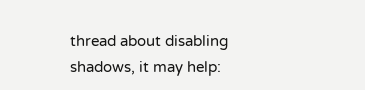thread about disabling shadows, it may help: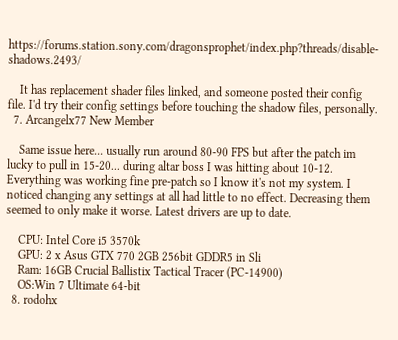https://forums.station.sony.com/dragonsprophet/index.php?threads/disable-shadows.2493/

    It has replacement shader files linked, and someone posted their config file. I'd try their config settings before touching the shadow files, personally.
  7. Arcangelx77 New Member

    Same issue here... usually run around 80-90 FPS but after the patch im lucky to pull in 15-20... during altar boss I was hitting about 10-12. Everything was working fine pre-patch so I know it's not my system. I noticed changing any settings at all had little to no effect. Decreasing them seemed to only make it worse. Latest drivers are up to date.

    CPU: Intel Core i5 3570k
    GPU: 2 x Asus GTX 770 2GB 256bit GDDR5 in Sli
    Ram: 16GB Crucial Ballistix Tactical Tracer (PC-14900)
    OS:Win 7 Ultimate 64-bit
  8. rodohx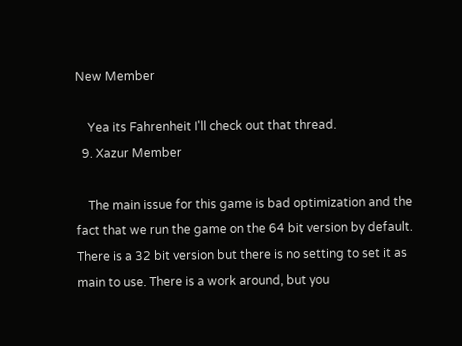New Member

    Yea its Fahrenheit I'll check out that thread.
  9. Xazur Member

    The main issue for this game is bad optimization and the fact that we run the game on the 64 bit version by default. There is a 32 bit version but there is no setting to set it as main to use. There is a work around, but you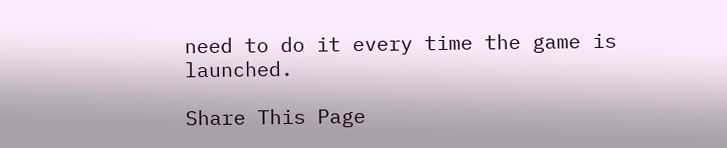need to do it every time the game is launched.

Share This Page